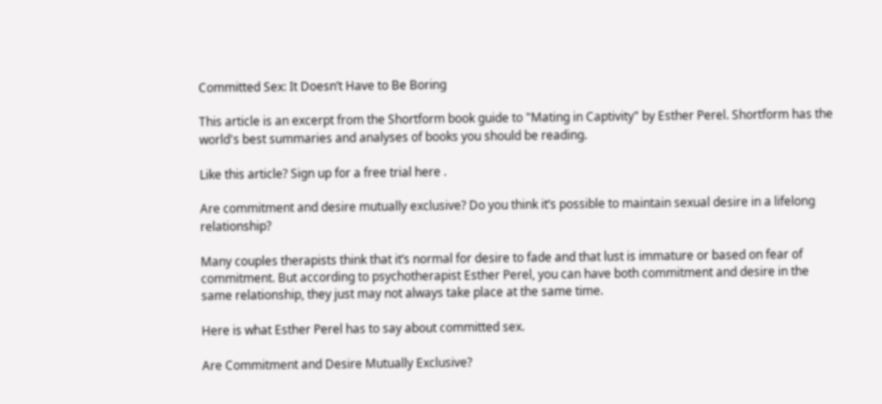Committed Sex: It Doesn’t Have to Be Boring

This article is an excerpt from the Shortform book guide to "Mating in Captivity" by Esther Perel. Shortform has the world's best summaries and analyses of books you should be reading.

Like this article? Sign up for a free trial here .

Are commitment and desire mutually exclusive? Do you think it’s possible to maintain sexual desire in a lifelong relationship?

Many couples therapists think that it’s normal for desire to fade and that lust is immature or based on fear of commitment. But according to psychotherapist Esther Perel, you can have both commitment and desire in the same relationship, they just may not always take place at the same time.

Here is what Esther Perel has to say about committed sex.

Are Commitment and Desire Mutually Exclusive?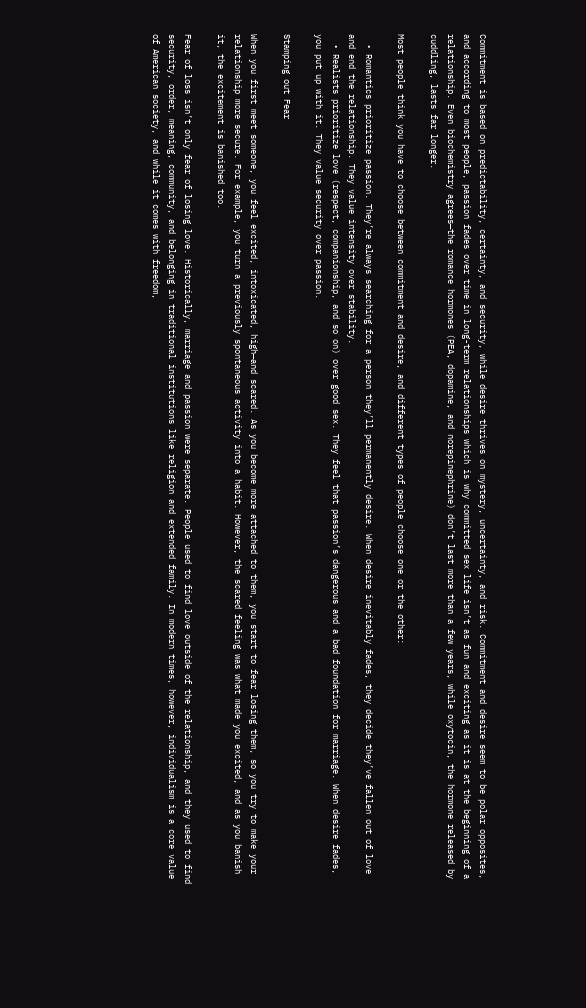Commitment is based on predictability, certainty, and security, while desire thrives on mystery, uncertainty, and risk. Commitment and desire seem to be polar opposites, and according to most people, passion fades over time in long-term relationships which is why committed sex life isn’t as fun and exciting as it is at the beginning of a relationship. Even biochemistry agrees—the romance hormones (PEA, dopamine, and norepinephrine) don’t last more than a few years, while oxytocin, the hormone released by cuddling, lasts far longer.

Most people think you have to choose between commitment and desire, and different types of people choose one or the other:

  • Romantics prioritize passion. They’re always searching for a person they’ll permanently desire. When desire inevitably fades, they decide they’ve fallen out of love and end the relationship. They value intensity over stability.
  • Realists prioritize love (respect, companionship, and so on) over good sex. They feel that passion’s dangerous and a bad foundation for marriage. When desire fades, you put up with it. They value security over passion.

Stamping out Fear

When you first meet someone, you feel excited, intoxicated, high—and scared. As you become more attached to them, you start to fear losing them, so you try to make your relationship more secure. For example, you turn a previously spontaneous activity into a habit. However, the scared feeling was what made you excited, and as you banish it, the excitement is banished too.

Fear of loss isn’t only fear of losing love. Historically, marriage and passion were separate. People used to find love outside of the relationship, and they used to find security, order, meaning, community, and belonging in traditional institutions like religion and extended family. In modern times, however, individualism is a core value of American society, and while it comes with freedom,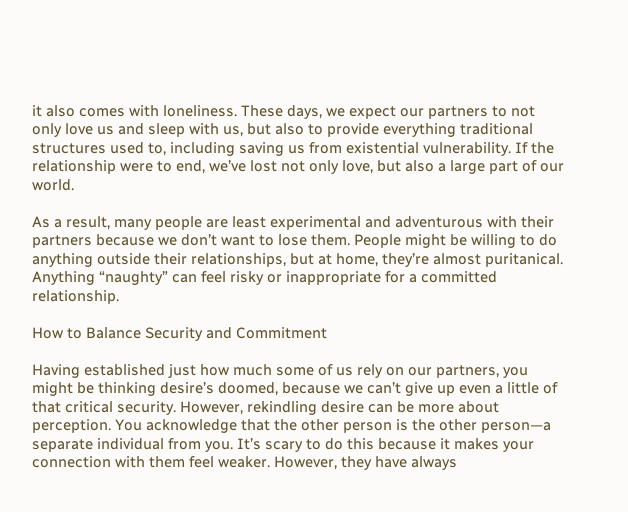it also comes with loneliness. These days, we expect our partners to not only love us and sleep with us, but also to provide everything traditional structures used to, including saving us from existential vulnerability. If the relationship were to end, we’ve lost not only love, but also a large part of our world.

As a result, many people are least experimental and adventurous with their partners because we don’t want to lose them. People might be willing to do anything outside their relationships, but at home, they’re almost puritanical. Anything “naughty” can feel risky or inappropriate for a committed relationship.

How to Balance Security and Commitment

Having established just how much some of us rely on our partners, you might be thinking desire’s doomed, because we can’t give up even a little of that critical security. However, rekindling desire can be more about perception. You acknowledge that the other person is the other person—a separate individual from you. It’s scary to do this because it makes your connection with them feel weaker. However, they have always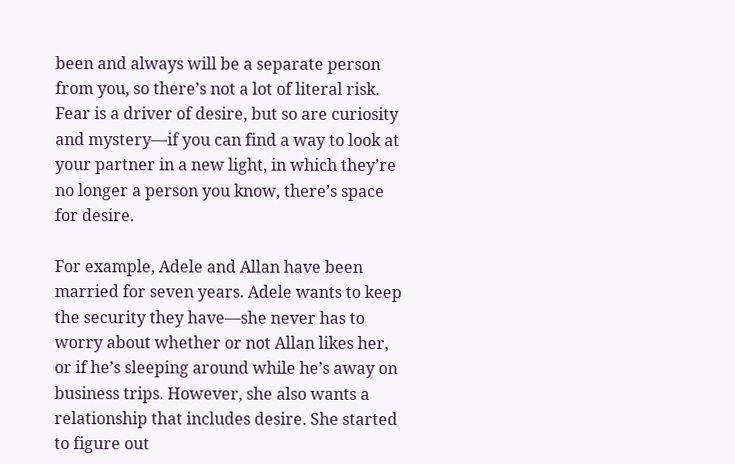been and always will be a separate person from you, so there’s not a lot of literal risk. Fear is a driver of desire, but so are curiosity and mystery—if you can find a way to look at your partner in a new light, in which they’re no longer a person you know, there’s space for desire.

For example, Adele and Allan have been married for seven years. Adele wants to keep the security they have—she never has to worry about whether or not Allan likes her, or if he’s sleeping around while he’s away on business trips. However, she also wants a relationship that includes desire. She started to figure out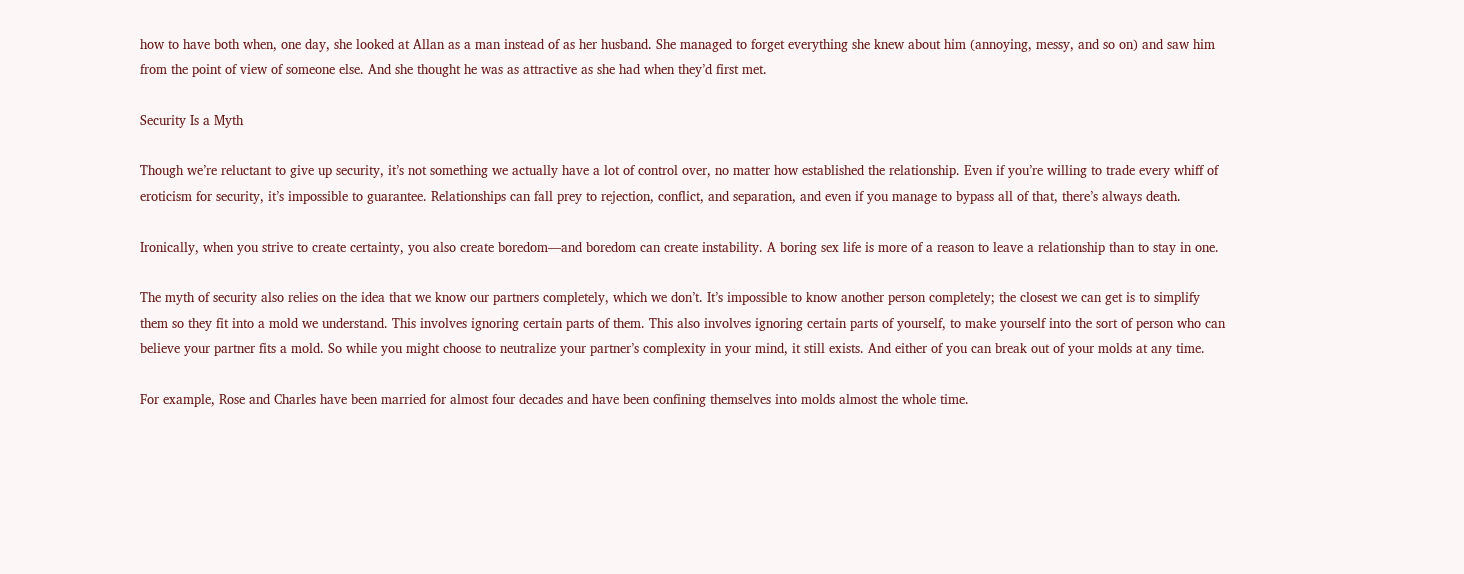how to have both when, one day, she looked at Allan as a man instead of as her husband. She managed to forget everything she knew about him (annoying, messy, and so on) and saw him from the point of view of someone else. And she thought he was as attractive as she had when they’d first met.

Security Is a Myth

Though we’re reluctant to give up security, it’s not something we actually have a lot of control over, no matter how established the relationship. Even if you’re willing to trade every whiff of eroticism for security, it’s impossible to guarantee. Relationships can fall prey to rejection, conflict, and separation, and even if you manage to bypass all of that, there’s always death.

Ironically, when you strive to create certainty, you also create boredom—and boredom can create instability. A boring sex life is more of a reason to leave a relationship than to stay in one.

The myth of security also relies on the idea that we know our partners completely, which we don’t. It’s impossible to know another person completely; the closest we can get is to simplify them so they fit into a mold we understand. This involves ignoring certain parts of them. This also involves ignoring certain parts of yourself, to make yourself into the sort of person who can believe your partner fits a mold. So while you might choose to neutralize your partner’s complexity in your mind, it still exists. And either of you can break out of your molds at any time.

For example, Rose and Charles have been married for almost four decades and have been confining themselves into molds almost the whole time.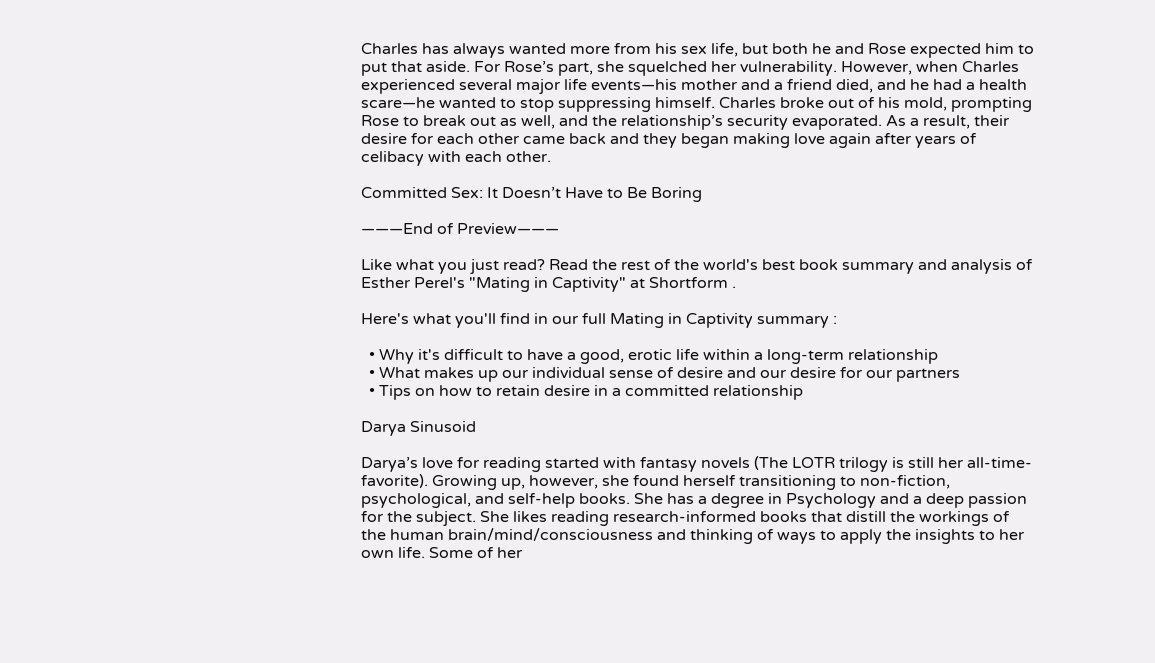Charles has always wanted more from his sex life, but both he and Rose expected him to put that aside. For Rose’s part, she squelched her vulnerability. However, when Charles experienced several major life events—his mother and a friend died, and he had a health scare—he wanted to stop suppressing himself. Charles broke out of his mold, prompting Rose to break out as well, and the relationship’s security evaporated. As a result, their desire for each other came back and they began making love again after years of celibacy with each other.

Committed Sex: It Doesn’t Have to Be Boring

———End of Preview———

Like what you just read? Read the rest of the world's best book summary and analysis of Esther Perel's "Mating in Captivity" at Shortform .

Here's what you'll find in our full Mating in Captivity summary :

  • Why it's difficult to have a good, erotic life within a long-term relationship
  • What makes up our individual sense of desire and our desire for our partners
  • Tips on how to retain desire in a committed relationship

Darya Sinusoid

Darya’s love for reading started with fantasy novels (The LOTR trilogy is still her all-time-favorite). Growing up, however, she found herself transitioning to non-fiction, psychological, and self-help books. She has a degree in Psychology and a deep passion for the subject. She likes reading research-informed books that distill the workings of the human brain/mind/consciousness and thinking of ways to apply the insights to her own life. Some of her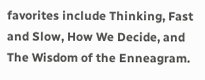favorites include Thinking, Fast and Slow, How We Decide, and The Wisdom of the Enneagram.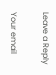Leave a Reply

Your email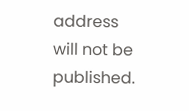address will not be published.